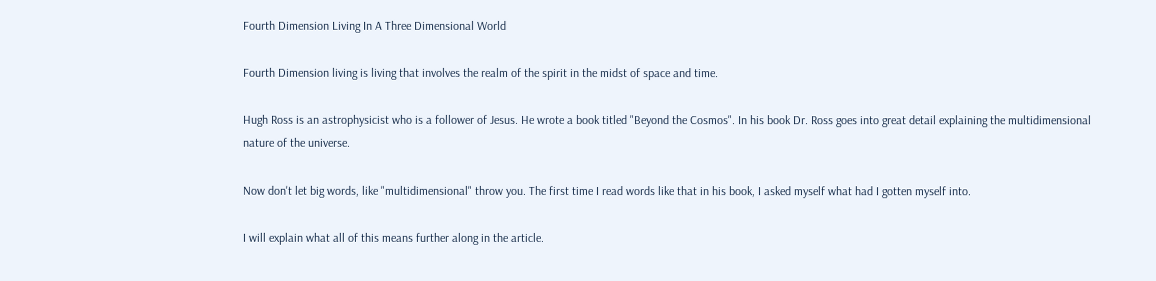Fourth Dimension Living In A Three Dimensional World

Fourth Dimension living is living that involves the realm of the spirit in the midst of space and time.

Hugh Ross is an astrophysicist who is a follower of Jesus. He wrote a book titled "Beyond the Cosmos". In his book Dr. Ross goes into great detail explaining the multidimensional nature of the universe.

Now don't let big words, like "multidimensional" throw you. The first time I read words like that in his book, I asked myself what had I gotten myself into.

I will explain what all of this means further along in the article.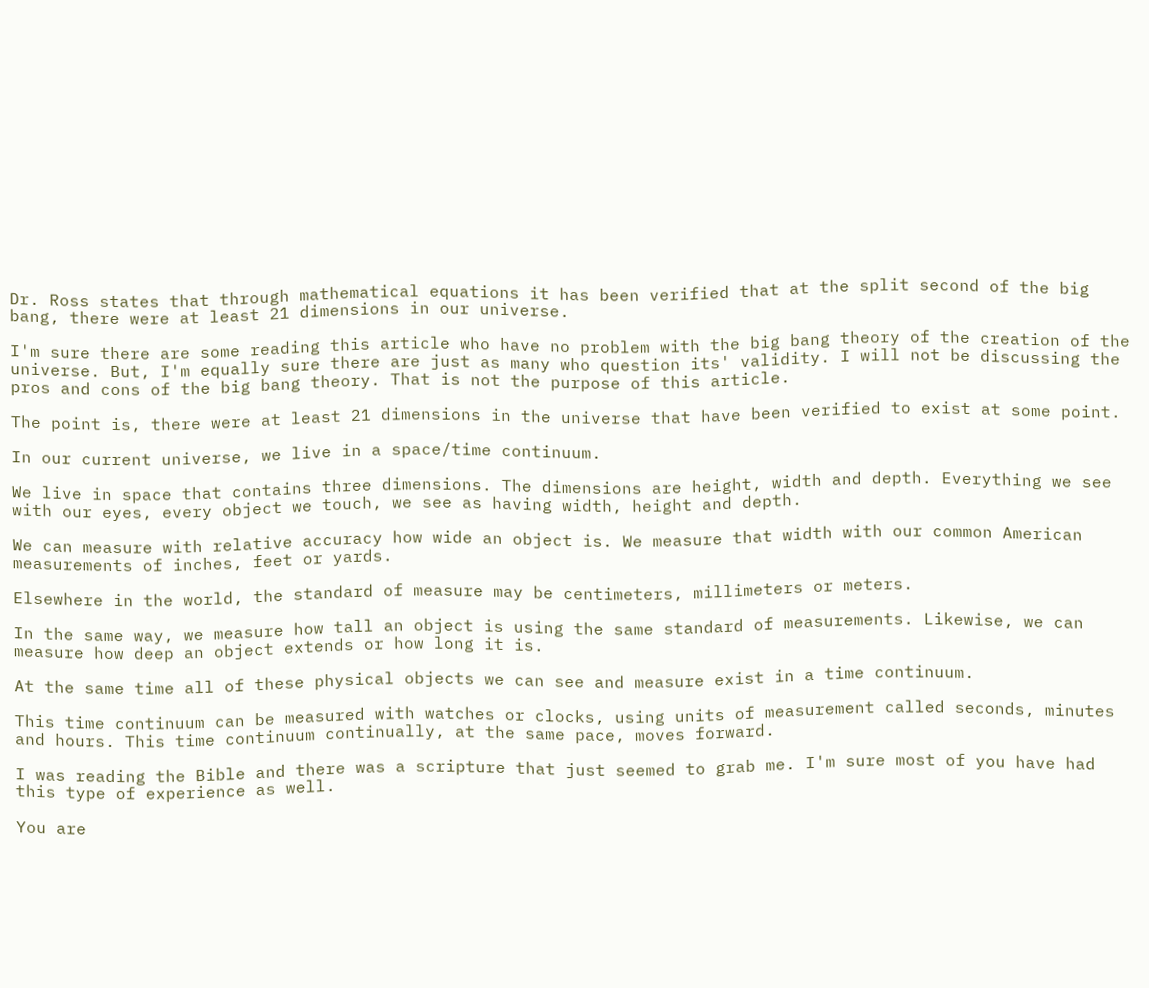Dr. Ross states that through mathematical equations it has been verified that at the split second of the big bang, there were at least 21 dimensions in our universe.

I'm sure there are some reading this article who have no problem with the big bang theory of the creation of the universe. But, I'm equally sure there are just as many who question its' validity. I will not be discussing the pros and cons of the big bang theory. That is not the purpose of this article.

The point is, there were at least 21 dimensions in the universe that have been verified to exist at some point.

In our current universe, we live in a space/time continuum.

We live in space that contains three dimensions. The dimensions are height, width and depth. Everything we see with our eyes, every object we touch, we see as having width, height and depth.

We can measure with relative accuracy how wide an object is. We measure that width with our common American measurements of inches, feet or yards.

Elsewhere in the world, the standard of measure may be centimeters, millimeters or meters.

In the same way, we measure how tall an object is using the same standard of measurements. Likewise, we can measure how deep an object extends or how long it is.

At the same time all of these physical objects we can see and measure exist in a time continuum.

This time continuum can be measured with watches or clocks, using units of measurement called seconds, minutes and hours. This time continuum continually, at the same pace, moves forward.

I was reading the Bible and there was a scripture that just seemed to grab me. I'm sure most of you have had this type of experience as well.

You are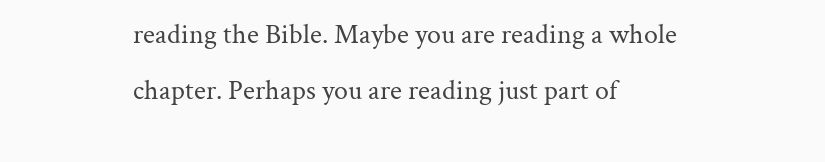reading the Bible. Maybe you are reading a whole chapter. Perhaps you are reading just part of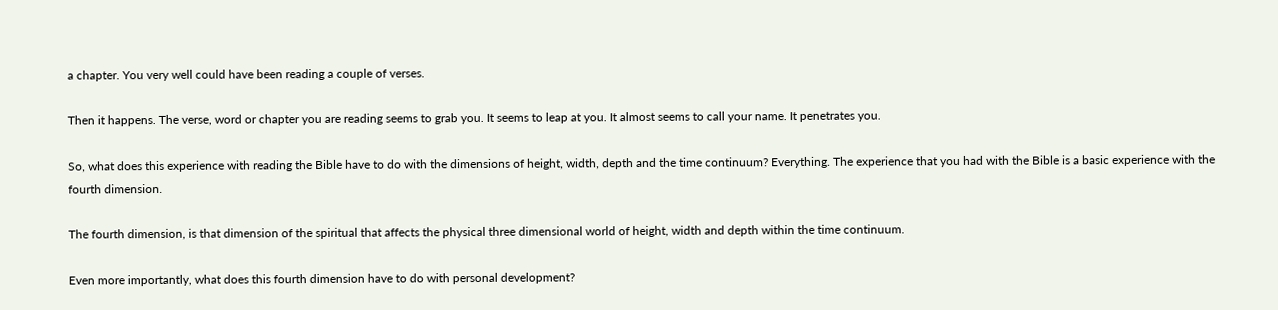a chapter. You very well could have been reading a couple of verses.

Then it happens. The verse, word or chapter you are reading seems to grab you. It seems to leap at you. It almost seems to call your name. It penetrates you.

So, what does this experience with reading the Bible have to do with the dimensions of height, width, depth and the time continuum? Everything. The experience that you had with the Bible is a basic experience with the fourth dimension.

The fourth dimension, is that dimension of the spiritual that affects the physical three dimensional world of height, width and depth within the time continuum.

Even more importantly, what does this fourth dimension have to do with personal development?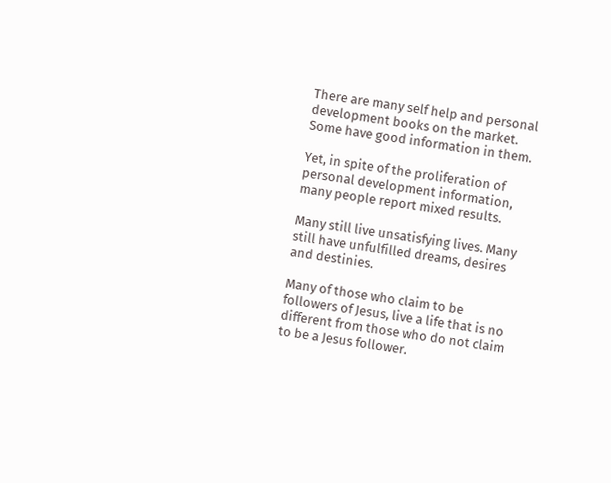There are many self help and personal development books on the market. Some have good information in them.

Yet, in spite of the proliferation of personal development information, many people report mixed results.

Many still live unsatisfying lives. Many still have unfulfilled dreams, desires and destinies.

Many of those who claim to be followers of Jesus, live a life that is no different from those who do not claim to be a Jesus follower.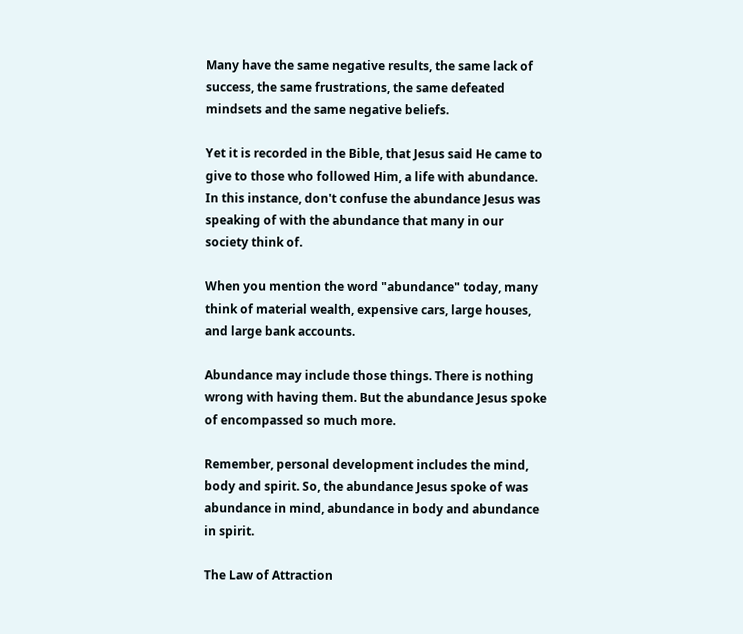Many have the same negative results, the same lack of success, the same frustrations, the same defeated mindsets and the same negative beliefs.

Yet it is recorded in the Bible, that Jesus said He came to give to those who followed Him, a life with abundance. In this instance, don't confuse the abundance Jesus was speaking of with the abundance that many in our society think of.

When you mention the word "abundance" today, many think of material wealth, expensive cars, large houses, and large bank accounts.

Abundance may include those things. There is nothing wrong with having them. But the abundance Jesus spoke of encompassed so much more.

Remember, personal development includes the mind, body and spirit. So, the abundance Jesus spoke of was abundance in mind, abundance in body and abundance in spirit.

The Law of Attraction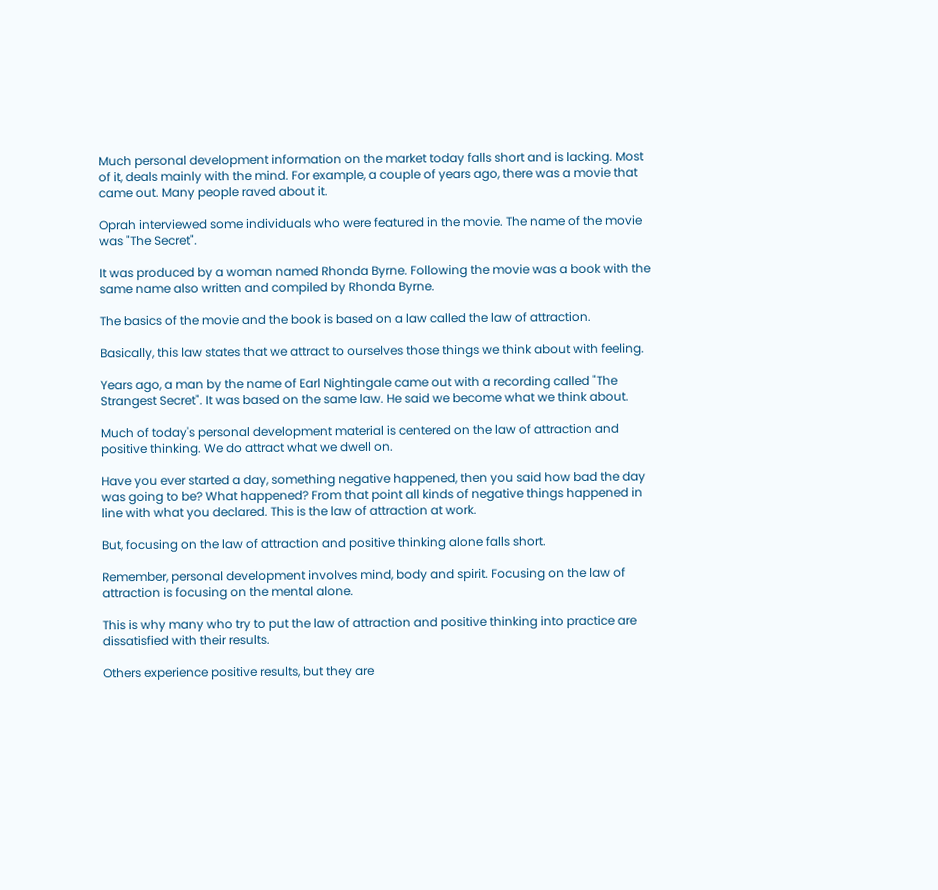Much personal development information on the market today falls short and is lacking. Most of it, deals mainly with the mind. For example, a couple of years ago, there was a movie that came out. Many people raved about it.

Oprah interviewed some individuals who were featured in the movie. The name of the movie was "The Secret".

It was produced by a woman named Rhonda Byrne. Following the movie was a book with the same name also written and compiled by Rhonda Byrne.

The basics of the movie and the book is based on a law called the law of attraction.

Basically, this law states that we attract to ourselves those things we think about with feeling.

Years ago, a man by the name of Earl Nightingale came out with a recording called "The Strangest Secret". It was based on the same law. He said we become what we think about.

Much of today's personal development material is centered on the law of attraction and positive thinking. We do attract what we dwell on.

Have you ever started a day, something negative happened, then you said how bad the day was going to be? What happened? From that point all kinds of negative things happened in line with what you declared. This is the law of attraction at work.

But, focusing on the law of attraction and positive thinking alone falls short.

Remember, personal development involves mind, body and spirit. Focusing on the law of attraction is focusing on the mental alone.

This is why many who try to put the law of attraction and positive thinking into practice are dissatisfied with their results.

Others experience positive results, but they are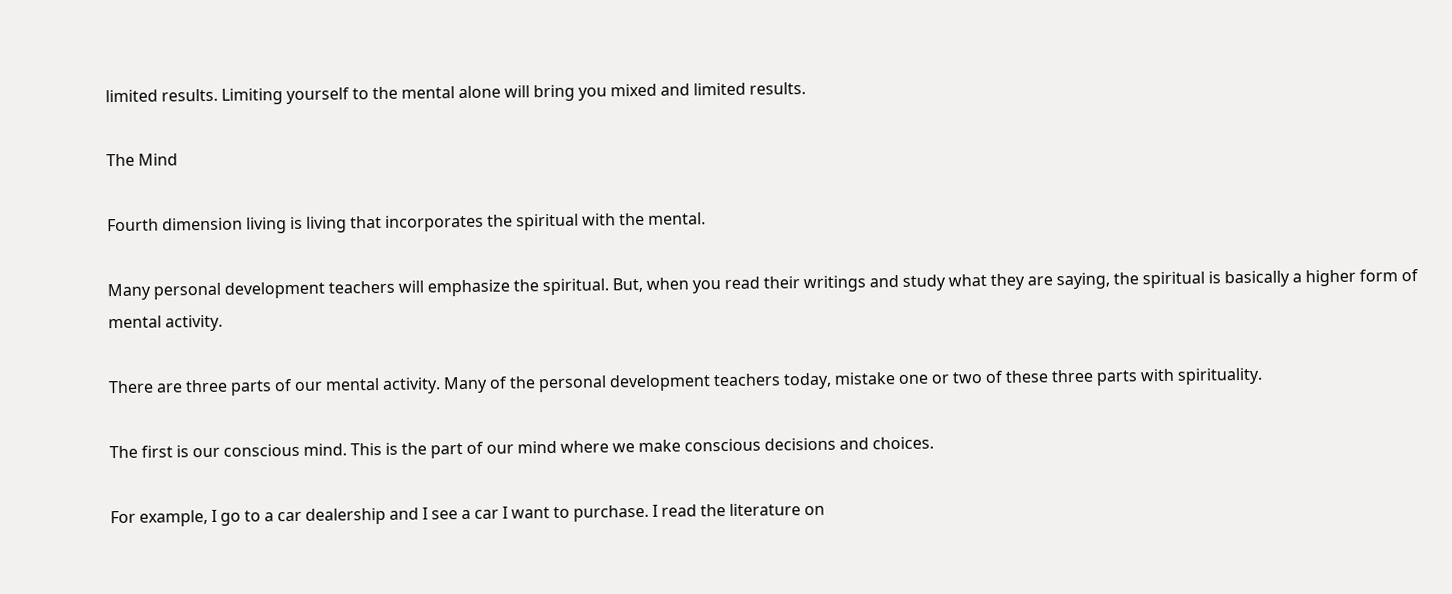limited results. Limiting yourself to the mental alone will bring you mixed and limited results.

The Mind

Fourth dimension living is living that incorporates the spiritual with the mental.

Many personal development teachers will emphasize the spiritual. But, when you read their writings and study what they are saying, the spiritual is basically a higher form of mental activity.

There are three parts of our mental activity. Many of the personal development teachers today, mistake one or two of these three parts with spirituality.

The first is our conscious mind. This is the part of our mind where we make conscious decisions and choices.

For example, I go to a car dealership and I see a car I want to purchase. I read the literature on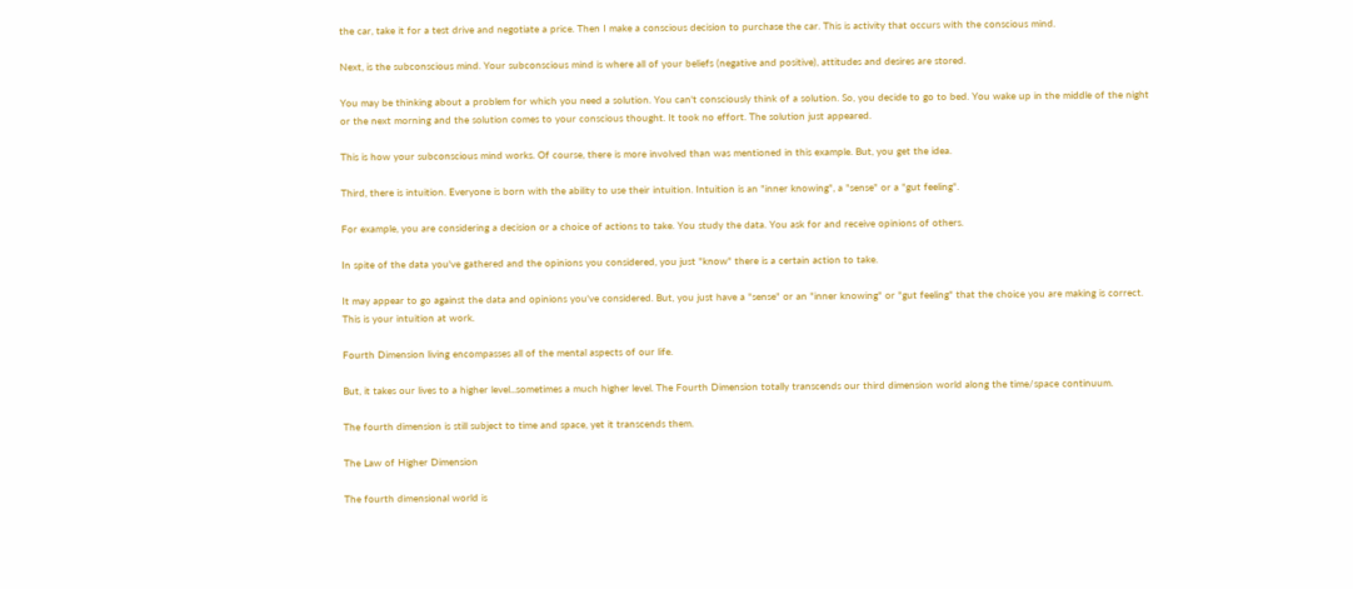the car, take it for a test drive and negotiate a price. Then I make a conscious decision to purchase the car. This is activity that occurs with the conscious mind.

Next, is the subconscious mind. Your subconscious mind is where all of your beliefs (negative and positive), attitudes and desires are stored.

You may be thinking about a problem for which you need a solution. You can't consciously think of a solution. So, you decide to go to bed. You wake up in the middle of the night or the next morning and the solution comes to your conscious thought. It took no effort. The solution just appeared.

This is how your subconscious mind works. Of course, there is more involved than was mentioned in this example. But, you get the idea.

Third, there is intuition. Everyone is born with the ability to use their intuition. Intuition is an "inner knowing", a "sense" or a "gut feeling".

For example, you are considering a decision or a choice of actions to take. You study the data. You ask for and receive opinions of others.

In spite of the data you've gathered and the opinions you considered, you just "know" there is a certain action to take.

It may appear to go against the data and opinions you've considered. But, you just have a "sense" or an "inner knowing" or "gut feeling" that the choice you are making is correct. This is your intuition at work.

Fourth Dimension living encompasses all of the mental aspects of our life.

But, it takes our lives to a higher level...sometimes a much higher level. The Fourth Dimension totally transcends our third dimension world along the time/space continuum.

The fourth dimension is still subject to time and space, yet it transcends them.

The Law of Higher Dimension

The fourth dimensional world is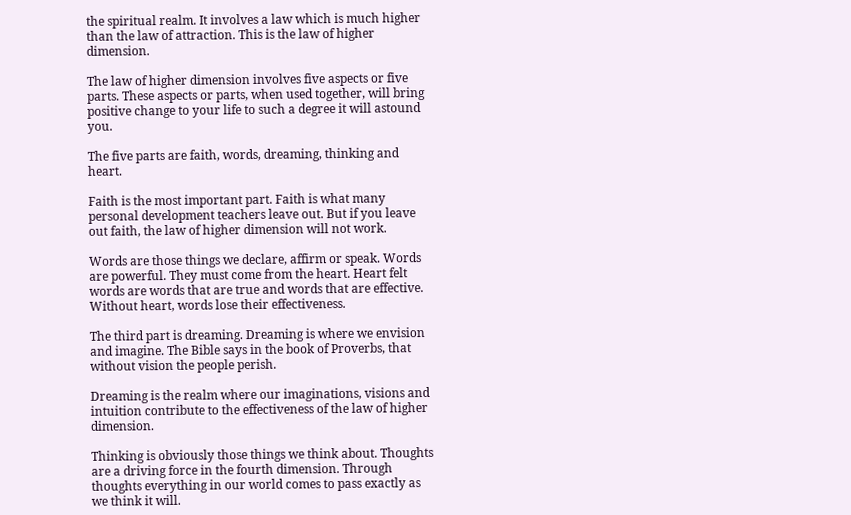the spiritual realm. It involves a law which is much higher than the law of attraction. This is the law of higher dimension.

The law of higher dimension involves five aspects or five parts. These aspects or parts, when used together, will bring positive change to your life to such a degree it will astound you.

The five parts are faith, words, dreaming, thinking and heart.

Faith is the most important part. Faith is what many personal development teachers leave out. But if you leave out faith, the law of higher dimension will not work.

Words are those things we declare, affirm or speak. Words are powerful. They must come from the heart. Heart felt words are words that are true and words that are effective. Without heart, words lose their effectiveness.

The third part is dreaming. Dreaming is where we envision and imagine. The Bible says in the book of Proverbs, that without vision the people perish.

Dreaming is the realm where our imaginations, visions and intuition contribute to the effectiveness of the law of higher dimension.

Thinking is obviously those things we think about. Thoughts are a driving force in the fourth dimension. Through thoughts everything in our world comes to pass exactly as we think it will.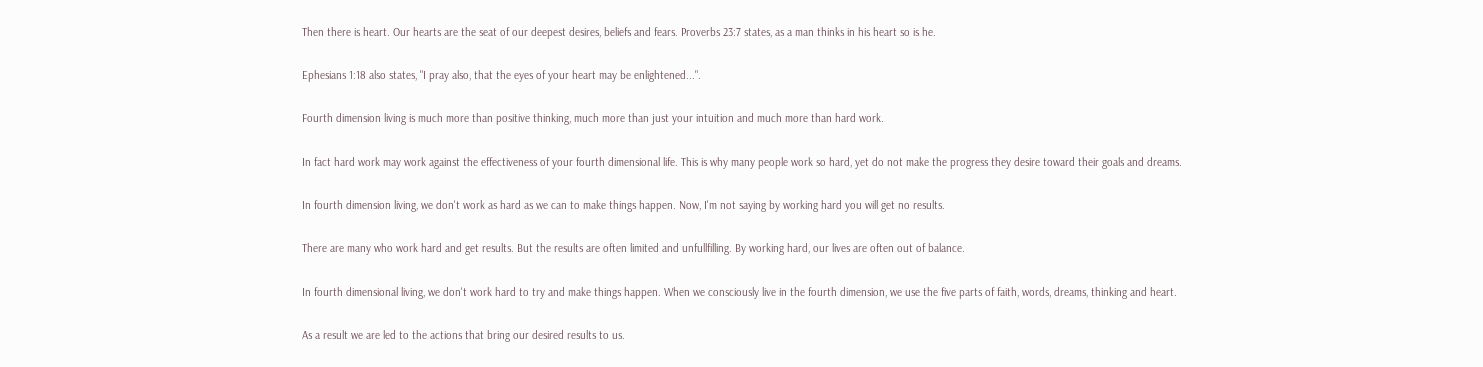Then there is heart. Our hearts are the seat of our deepest desires, beliefs and fears. Proverbs 23:7 states, as a man thinks in his heart so is he.

Ephesians 1:18 also states, "I pray also, that the eyes of your heart may be enlightened...".

Fourth dimension living is much more than positive thinking, much more than just your intuition and much more than hard work.

In fact hard work may work against the effectiveness of your fourth dimensional life. This is why many people work so hard, yet do not make the progress they desire toward their goals and dreams.

In fourth dimension living, we don't work as hard as we can to make things happen. Now, I'm not saying by working hard you will get no results.

There are many who work hard and get results. But the results are often limited and unfullfilling. By working hard, our lives are often out of balance.

In fourth dimensional living, we don't work hard to try and make things happen. When we consciously live in the fourth dimension, we use the five parts of faith, words, dreams, thinking and heart.

As a result we are led to the actions that bring our desired results to us.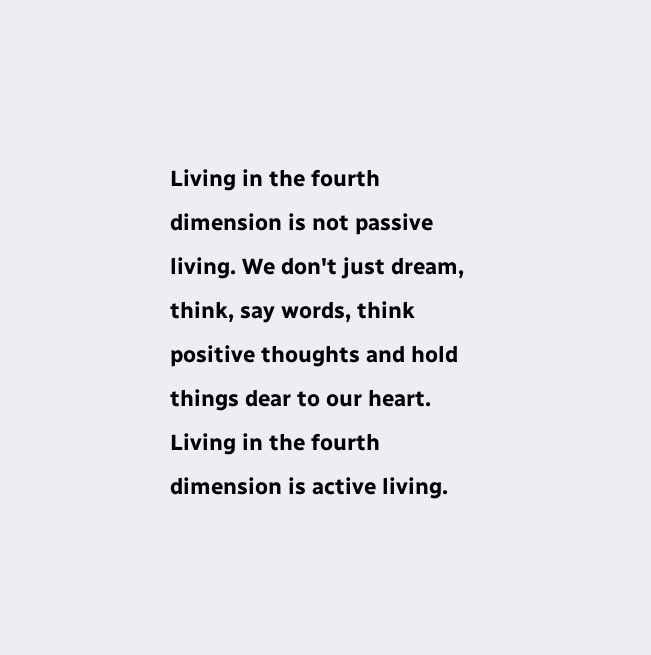Living in the fourth dimension is not passive living. We don't just dream, think, say words, think positive thoughts and hold things dear to our heart. Living in the fourth dimension is active living.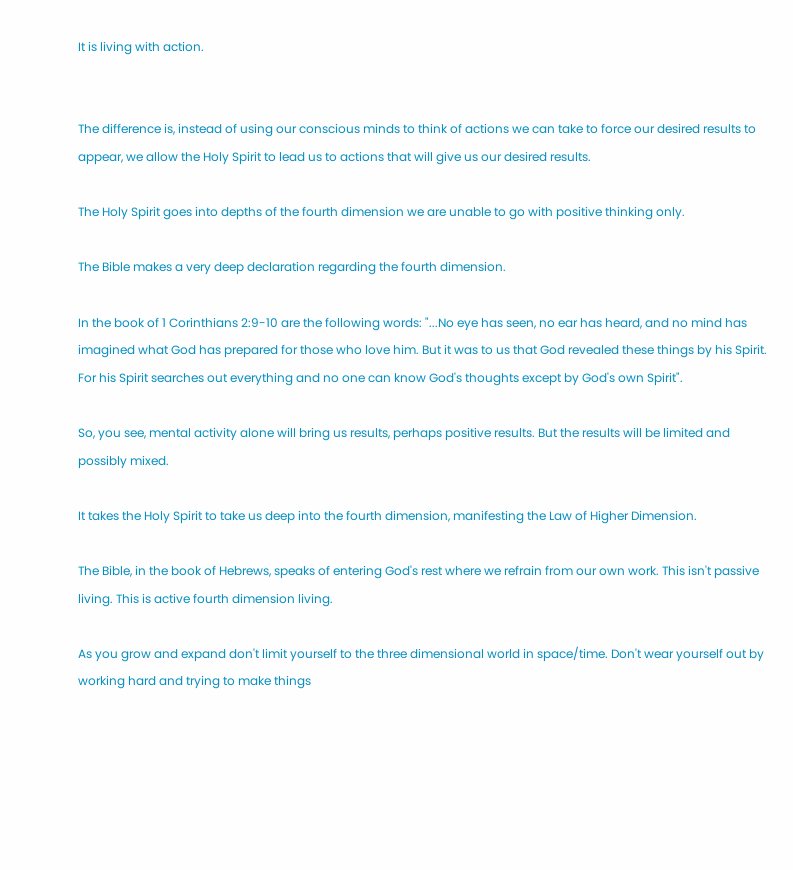It is living with action.


The difference is, instead of using our conscious minds to think of actions we can take to force our desired results to appear, we allow the Holy Spirit to lead us to actions that will give us our desired results.

The Holy Spirit goes into depths of the fourth dimension we are unable to go with positive thinking only.

The Bible makes a very deep declaration regarding the fourth dimension.

In the book of 1 Corinthians 2:9-10 are the following words: "...No eye has seen, no ear has heard, and no mind has imagined what God has prepared for those who love him. But it was to us that God revealed these things by his Spirit. For his Spirit searches out everything and no one can know God's thoughts except by God's own Spirit".

So, you see, mental activity alone will bring us results, perhaps positive results. But the results will be limited and possibly mixed.

It takes the Holy Spirit to take us deep into the fourth dimension, manifesting the Law of Higher Dimension.

The Bible, in the book of Hebrews, speaks of entering God's rest where we refrain from our own work. This isn't passive living. This is active fourth dimension living.

As you grow and expand don't limit yourself to the three dimensional world in space/time. Don't wear yourself out by working hard and trying to make things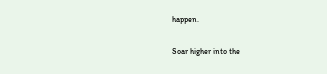happen.

Soar higher into the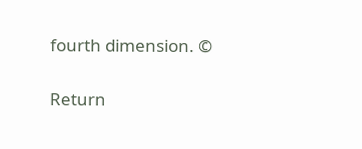fourth dimension. ©

Return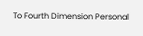To Fourth Dimension Personal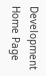Development Home Page